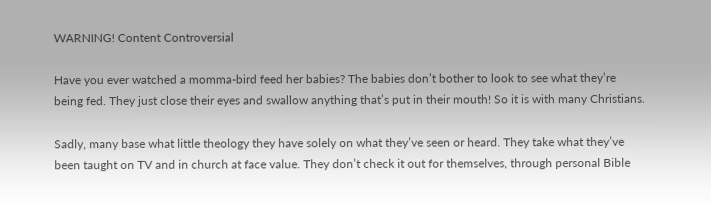WARNING! Content Controversial

Have you ever watched a momma-bird feed her babies? The babies don’t bother to look to see what they’re being fed. They just close their eyes and swallow anything that’s put in their mouth! So it is with many Christians.

Sadly, many base what little theology they have solely on what they’ve seen or heard. They take what they’ve been taught on TV and in church at face value. They don’t check it out for themselves, through personal Bible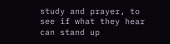study and prayer, to see if what they hear can stand up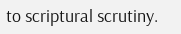to scriptural scrutiny.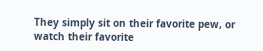They simply sit on their favorite pew, or watch their favorite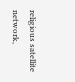religious satellite network,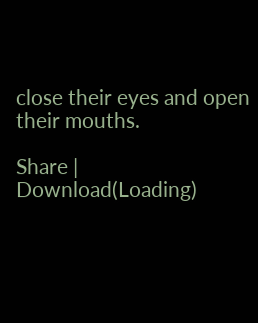close their eyes and open their mouths.

Share | Download(Loading)